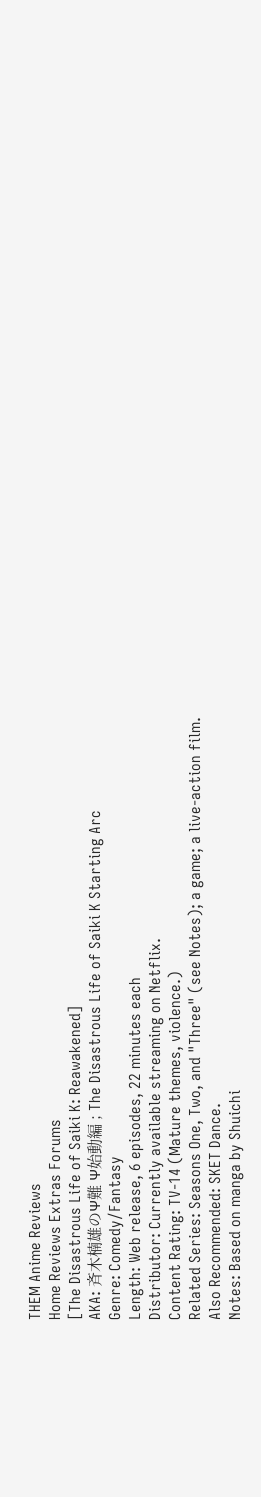THEM Anime Reviews
Home Reviews Extras Forums
[The Disastrous Life of Saiki K: Reawakened]
AKA: 斉木楠雄のΨ難 Ψ始動編 ; The Disastrous Life of Saiki K Starting Arc
Genre: Comedy/Fantasy
Length: Web release, 6 episodes, 22 minutes each
Distributor: Currently available streaming on Netflix.
Content Rating: TV-14 (Mature themes, violence.)
Related Series: Seasons One, Two, and "Three" (see Notes); a game; a live-action film.
Also Recommended: SKET Dance.
Notes: Based on manga by Shuichi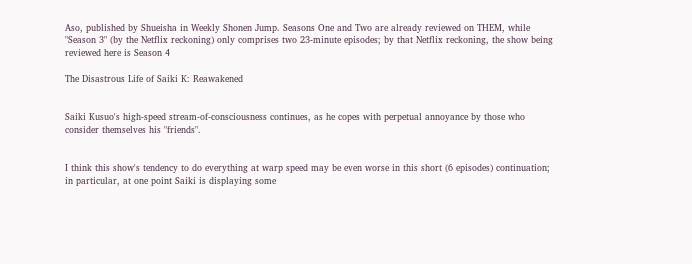Aso, published by Shueisha in Weekly Shonen Jump. Seasons One and Two are already reviewed on THEM, while "Season 3" (by the Netflix reckoning) only comprises two 23-minute episodes; by that Netflix reckoning, the show being reviewed here is Season 4

The Disastrous Life of Saiki K: Reawakened


Saiki Kusuo's high-speed stream-of-consciousness continues, as he copes with perpetual annoyance by those who consider themselves his "friends".


I think this show's tendency to do everything at warp speed may be even worse in this short (6 episodes) continuation; in particular, at one point Saiki is displaying some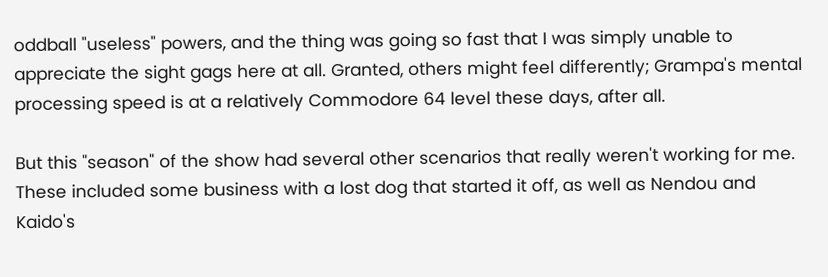oddball "useless" powers, and the thing was going so fast that I was simply unable to appreciate the sight gags here at all. Granted, others might feel differently; Grampa's mental processing speed is at a relatively Commodore 64 level these days, after all.

But this "season" of the show had several other scenarios that really weren't working for me. These included some business with a lost dog that started it off, as well as Nendou and Kaido's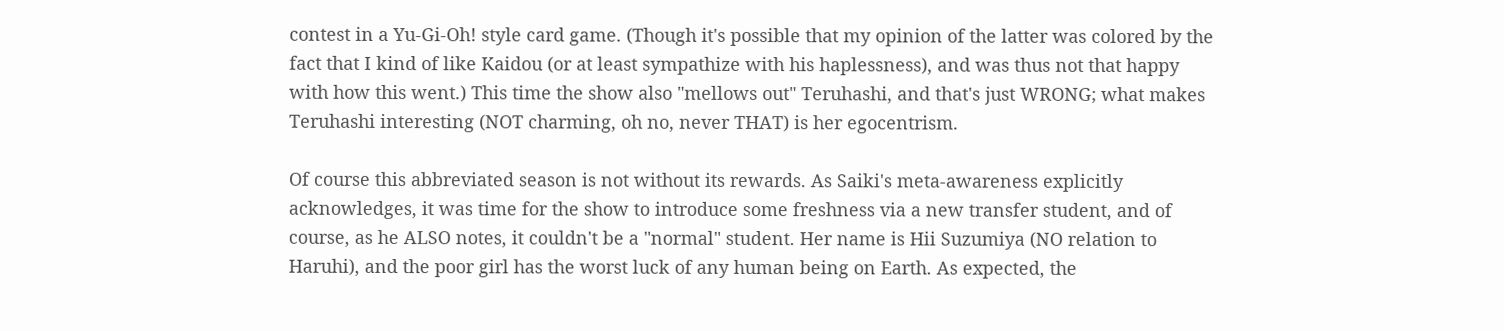contest in a Yu-Gi-Oh! style card game. (Though it's possible that my opinion of the latter was colored by the fact that I kind of like Kaidou (or at least sympathize with his haplessness), and was thus not that happy with how this went.) This time the show also "mellows out" Teruhashi, and that's just WRONG; what makes Teruhashi interesting (NOT charming, oh no, never THAT) is her egocentrism.

Of course this abbreviated season is not without its rewards. As Saiki's meta-awareness explicitly acknowledges, it was time for the show to introduce some freshness via a new transfer student, and of course, as he ALSO notes, it couldn't be a "normal" student. Her name is Hii Suzumiya (NO relation to Haruhi), and the poor girl has the worst luck of any human being on Earth. As expected, the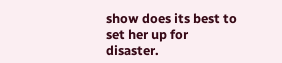show does its best to set her up for disaster.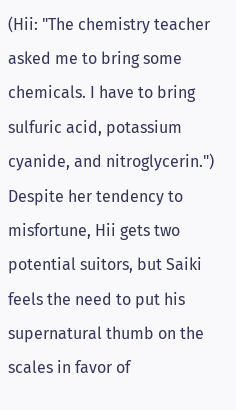(Hii: "The chemistry teacher asked me to bring some chemicals. I have to bring sulfuric acid, potassium cyanide, and nitroglycerin.") Despite her tendency to misfortune, Hii gets two potential suitors, but Saiki feels the need to put his supernatural thumb on the scales in favor of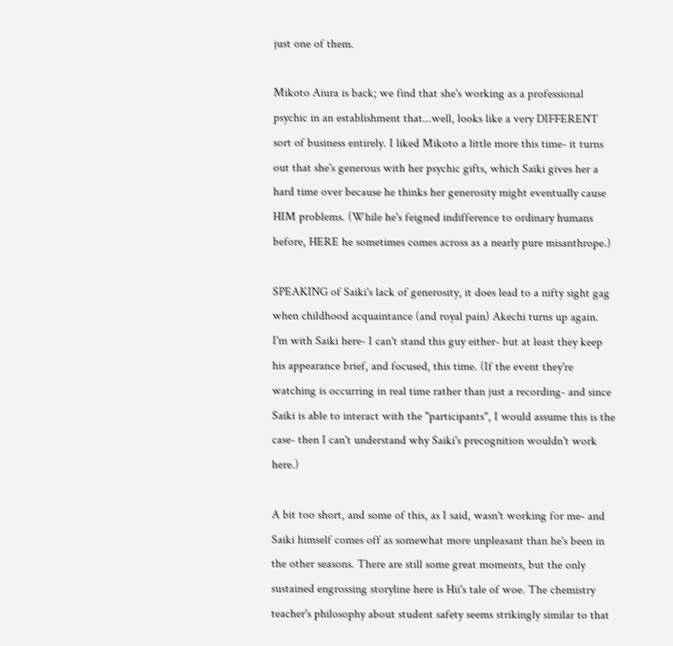just one of them.

Mikoto Aiura is back; we find that she's working as a professional psychic in an establishment that...well, looks like a very DIFFERENT sort of business entirely. I liked Mikoto a little more this time- it turns out that she's generous with her psychic gifts, which Saiki gives her a hard time over because he thinks her generosity might eventually cause HIM problems. (While he's feigned indifference to ordinary humans before, HERE he sometimes comes across as a nearly pure misanthrope.)

SPEAKING of Saiki's lack of generosity, it does lead to a nifty sight gag when childhood acquaintance (and royal pain) Akechi turns up again. I'm with Saiki here- I can't stand this guy either- but at least they keep his appearance brief, and focused, this time. (If the event they're watching is occurring in real time rather than just a recording- and since Saiki is able to interact with the "participants", I would assume this is the case- then I can't understand why Saiki's precognition wouldn't work here.)

A bit too short, and some of this, as I said, wasn't working for me- and Saiki himself comes off as somewhat more unpleasant than he's been in the other seasons. There are still some great moments, but the only sustained engrossing storyline here is Hii's tale of woe. The chemistry teacher's philosophy about student safety seems strikingly similar to that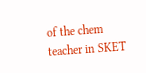of the chem teacher in SKET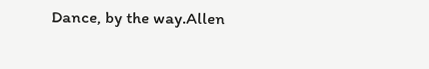Dance, by the way.Allen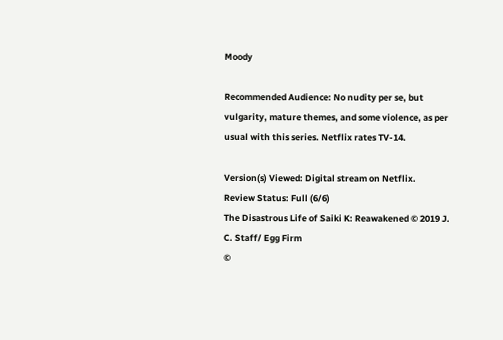Moody

Recommended Audience: No nudity per se, but vulgarity, mature themes, and some violence, as per usual with this series. Netflix rates TV-14.

Version(s) Viewed: Digital stream on Netflix.
Review Status: Full (6/6)
The Disastrous Life of Saiki K: Reawakened © 2019 J. C. Staff/ Egg Firm
©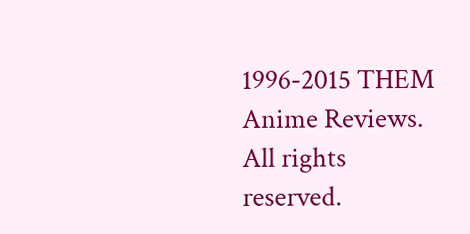1996-2015 THEM Anime Reviews. All rights reserved.